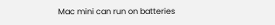Mac mini can run on batteries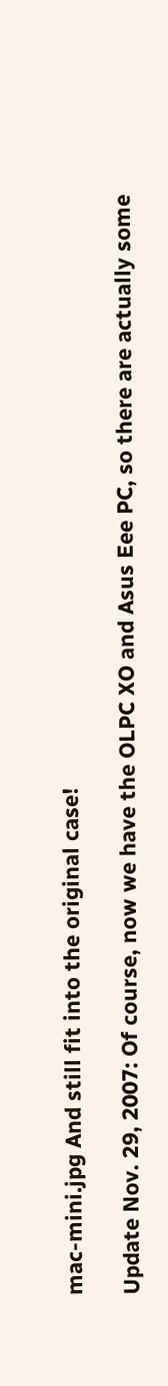mac-mini.jpg And still fit into the original case!

Update Nov. 29, 2007: Of course, now we have the OLPC XO and Asus Eee PC, so there are actually some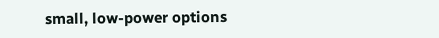small, low-power options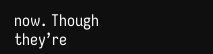now. Though they’re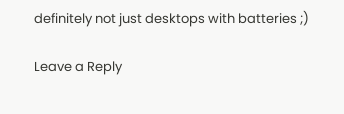definitely not just desktops with batteries ;)

Leave a Reply